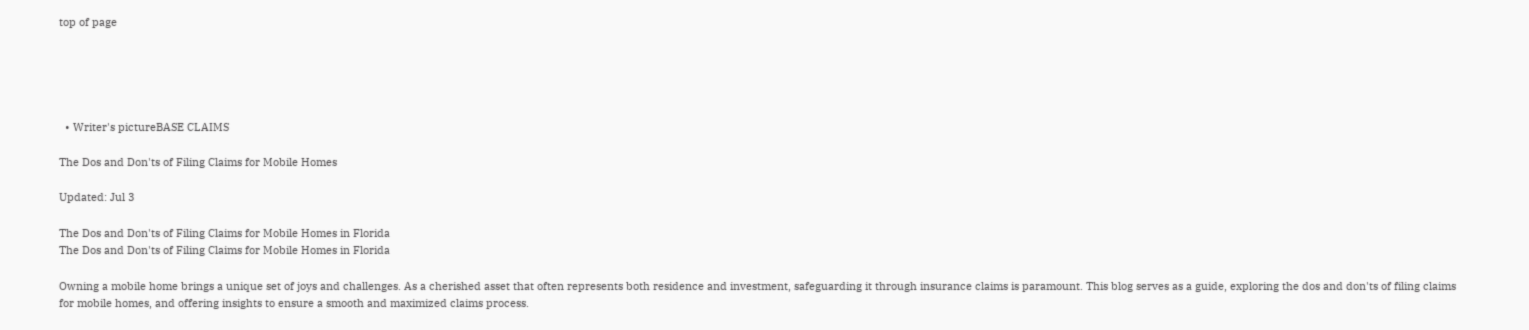top of page





  • Writer's pictureBASE CLAIMS

The Dos and Don'ts of Filing Claims for Mobile Homes

Updated: Jul 3

The Dos and Don'ts of Filing Claims for Mobile Homes in Florida
The Dos and Don'ts of Filing Claims for Mobile Homes in Florida

Owning a mobile home brings a unique set of joys and challenges. As a cherished asset that often represents both residence and investment, safeguarding it through insurance claims is paramount. This blog serves as a guide, exploring the dos and don'ts of filing claims for mobile homes, and offering insights to ensure a smooth and maximized claims process.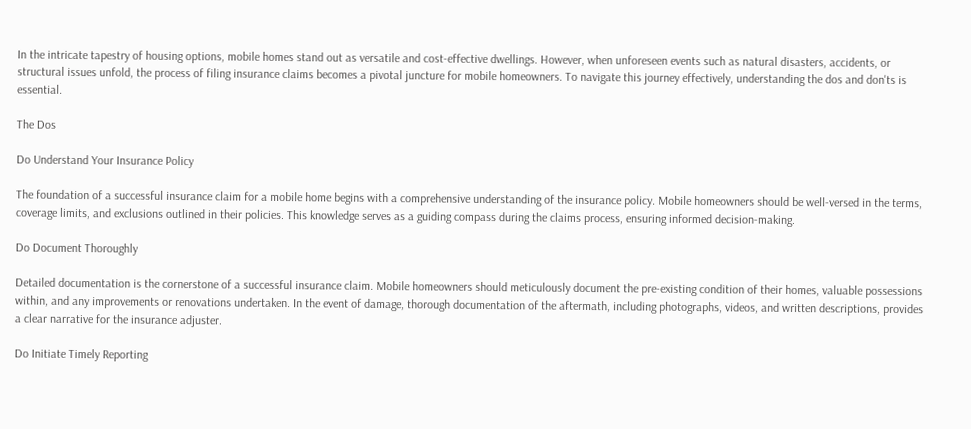In the intricate tapestry of housing options, mobile homes stand out as versatile and cost-effective dwellings. However, when unforeseen events such as natural disasters, accidents, or structural issues unfold, the process of filing insurance claims becomes a pivotal juncture for mobile homeowners. To navigate this journey effectively, understanding the dos and don'ts is essential.

The Dos

Do Understand Your Insurance Policy

The foundation of a successful insurance claim for a mobile home begins with a comprehensive understanding of the insurance policy. Mobile homeowners should be well-versed in the terms, coverage limits, and exclusions outlined in their policies. This knowledge serves as a guiding compass during the claims process, ensuring informed decision-making.

Do Document Thoroughly

Detailed documentation is the cornerstone of a successful insurance claim. Mobile homeowners should meticulously document the pre-existing condition of their homes, valuable possessions within, and any improvements or renovations undertaken. In the event of damage, thorough documentation of the aftermath, including photographs, videos, and written descriptions, provides a clear narrative for the insurance adjuster.

Do Initiate Timely Reporting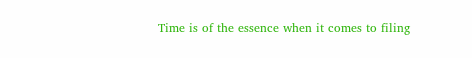Time is of the essence when it comes to filing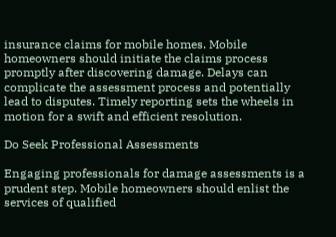insurance claims for mobile homes. Mobile homeowners should initiate the claims process promptly after discovering damage. Delays can complicate the assessment process and potentially lead to disputes. Timely reporting sets the wheels in motion for a swift and efficient resolution.

Do Seek Professional Assessments

Engaging professionals for damage assessments is a prudent step. Mobile homeowners should enlist the services of qualified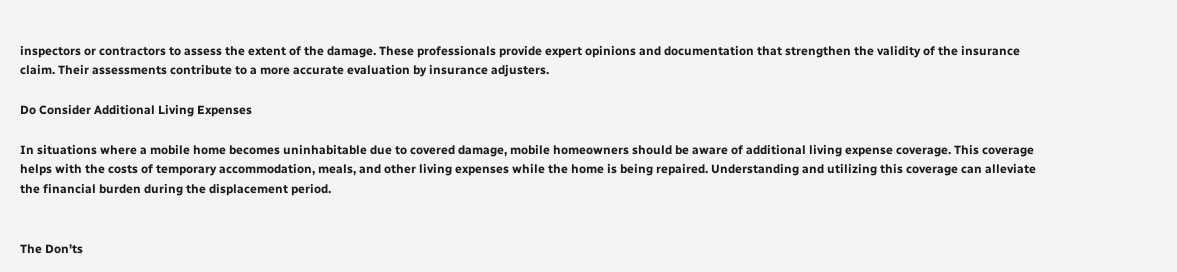inspectors or contractors to assess the extent of the damage. These professionals provide expert opinions and documentation that strengthen the validity of the insurance claim. Their assessments contribute to a more accurate evaluation by insurance adjusters.

Do Consider Additional Living Expenses

In situations where a mobile home becomes uninhabitable due to covered damage, mobile homeowners should be aware of additional living expense coverage. This coverage helps with the costs of temporary accommodation, meals, and other living expenses while the home is being repaired. Understanding and utilizing this coverage can alleviate the financial burden during the displacement period.


The Don'ts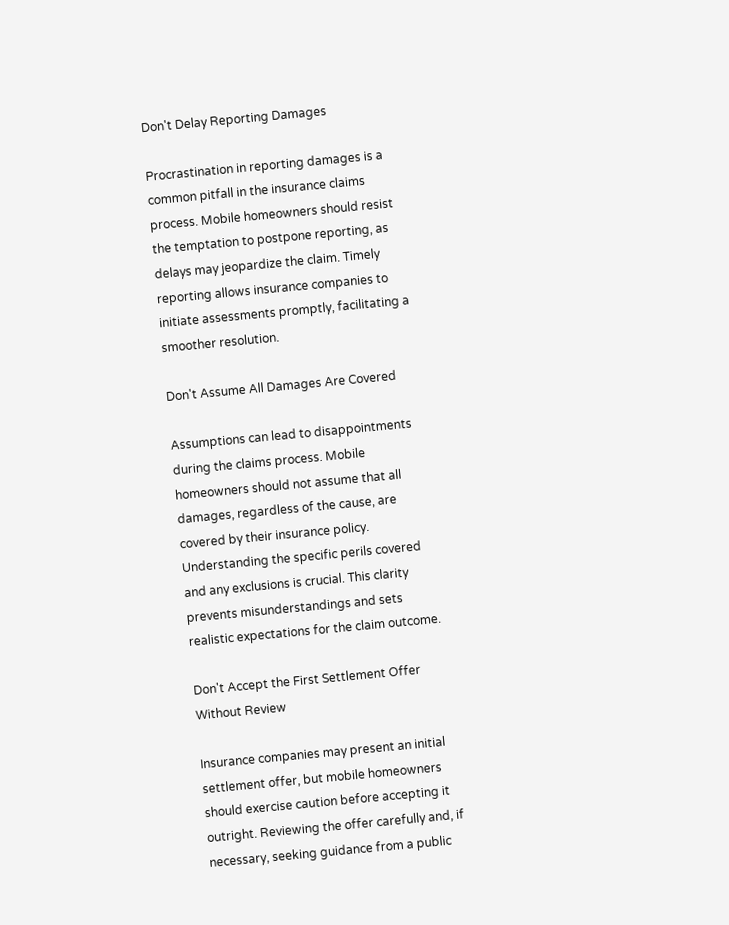Don't Delay Reporting Damages

Procrastination in reporting damages is a common pitfall in the insurance claims process. Mobile homeowners should resist the temptation to postpone reporting, as delays may jeopardize the claim. Timely reporting allows insurance companies to initiate assessments promptly, facilitating a smoother resolution.

Don't Assume All Damages Are Covered

Assumptions can lead to disappointments during the claims process. Mobile homeowners should not assume that all damages, regardless of the cause, are covered by their insurance policy. Understanding the specific perils covered and any exclusions is crucial. This clarity prevents misunderstandings and sets realistic expectations for the claim outcome.

Don't Accept the First Settlement Offer Without Review

Insurance companies may present an initial settlement offer, but mobile homeowners should exercise caution before accepting it outright. Reviewing the offer carefully and, if necessary, seeking guidance from a public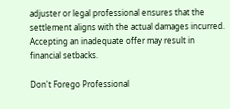adjuster or legal professional ensures that the settlement aligns with the actual damages incurred. Accepting an inadequate offer may result in financial setbacks.

Don't Forego Professional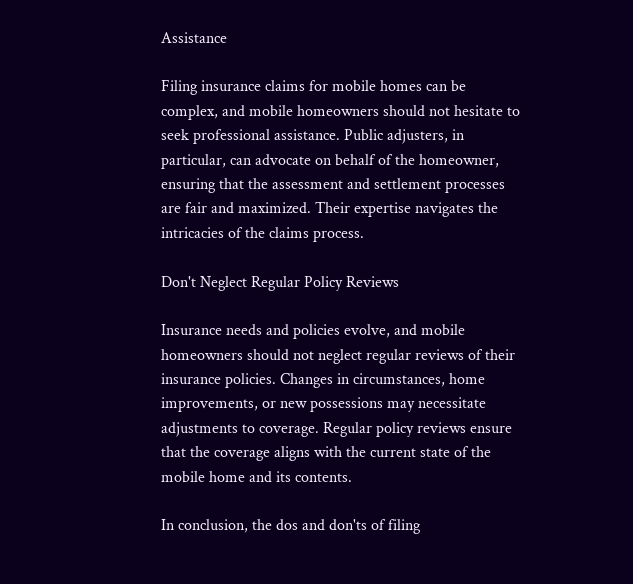Assistance

Filing insurance claims for mobile homes can be complex, and mobile homeowners should not hesitate to seek professional assistance. Public adjusters, in particular, can advocate on behalf of the homeowner, ensuring that the assessment and settlement processes are fair and maximized. Their expertise navigates the intricacies of the claims process.

Don't Neglect Regular Policy Reviews

Insurance needs and policies evolve, and mobile homeowners should not neglect regular reviews of their insurance policies. Changes in circumstances, home improvements, or new possessions may necessitate adjustments to coverage. Regular policy reviews ensure that the coverage aligns with the current state of the mobile home and its contents.

In conclusion, the dos and don'ts of filing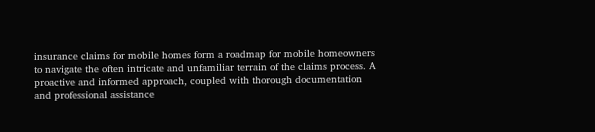insurance claims for mobile homes form a roadmap for mobile homeowners to navigate the often intricate and unfamiliar terrain of the claims process. A proactive and informed approach, coupled with thorough documentation and professional assistance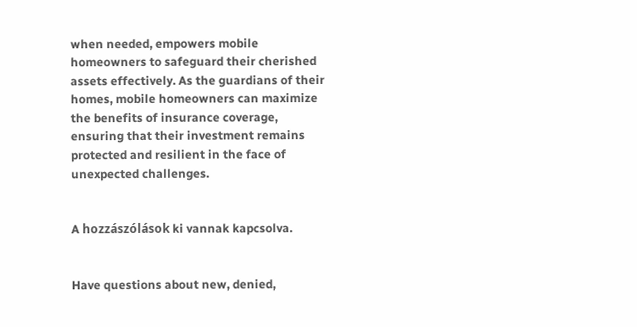when needed, empowers mobile homeowners to safeguard their cherished assets effectively. As the guardians of their homes, mobile homeowners can maximize the benefits of insurance coverage, ensuring that their investment remains protected and resilient in the face of unexpected challenges.


A hozzászólások ki vannak kapcsolva.


Have questions about new, denied,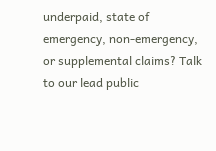underpaid, state of emergency, non-emergency, or supplemental claims? Talk to our lead public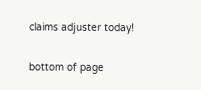claims adjuster today!

bottom of page